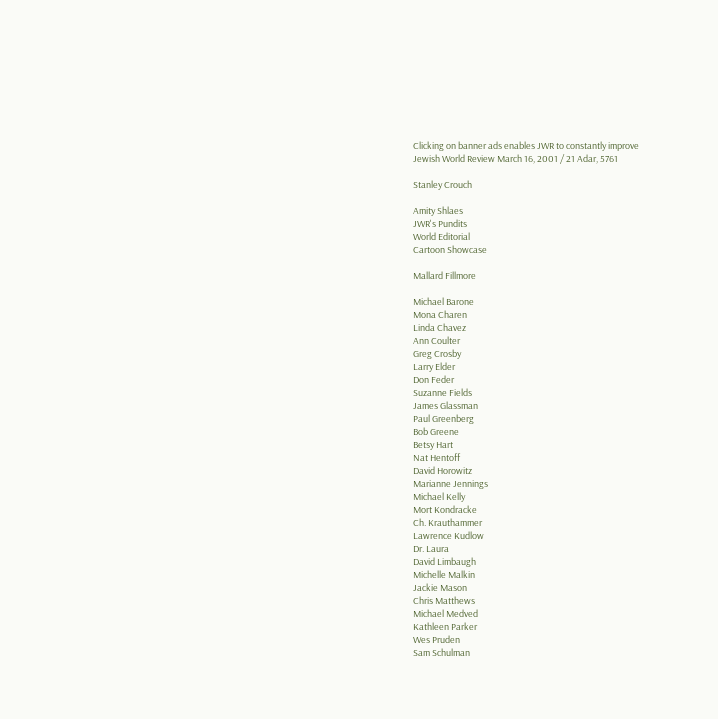Clicking on banner ads enables JWR to constantly improve
Jewish World Review March 16, 2001 / 21 Adar, 5761

Stanley Crouch

Amity Shlaes
JWR's Pundits
World Editorial
Cartoon Showcase

Mallard Fillmore

Michael Barone
Mona Charen
Linda Chavez
Ann Coulter
Greg Crosby
Larry Elder
Don Feder
Suzanne Fields
James Glassman
Paul Greenberg
Bob Greene
Betsy Hart
Nat Hentoff
David Horowitz
Marianne Jennings
Michael Kelly
Mort Kondracke
Ch. Krauthammer
Lawrence Kudlow
Dr. Laura
David Limbaugh
Michelle Malkin
Jackie Mason
Chris Matthews
Michael Medved
Kathleen Parker
Wes Pruden
Sam Schulman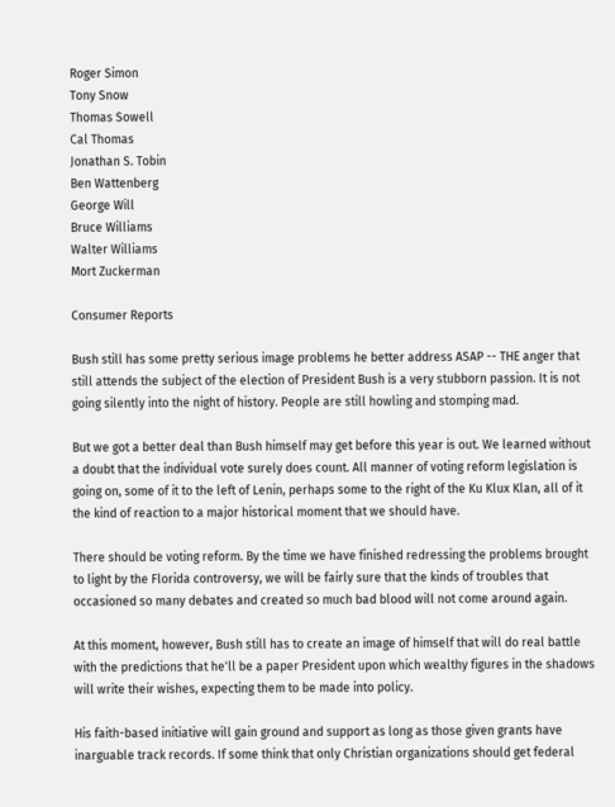Roger Simon
Tony Snow
Thomas Sowell
Cal Thomas
Jonathan S. Tobin
Ben Wattenberg
George Will
Bruce Williams
Walter Williams
Mort Zuckerman

Consumer Reports

Bush still has some pretty serious image problems he better address ASAP -- THE anger that still attends the subject of the election of President Bush is a very stubborn passion. It is not going silently into the night of history. People are still howling and stomping mad.

But we got a better deal than Bush himself may get before this year is out. We learned without a doubt that the individual vote surely does count. All manner of voting reform legislation is going on, some of it to the left of Lenin, perhaps some to the right of the Ku Klux Klan, all of it the kind of reaction to a major historical moment that we should have.

There should be voting reform. By the time we have finished redressing the problems brought to light by the Florida controversy, we will be fairly sure that the kinds of troubles that occasioned so many debates and created so much bad blood will not come around again.

At this moment, however, Bush still has to create an image of himself that will do real battle with the predictions that he'll be a paper President upon which wealthy figures in the shadows will write their wishes, expecting them to be made into policy.

His faith-based initiative will gain ground and support as long as those given grants have inarguable track records. If some think that only Christian organizations should get federal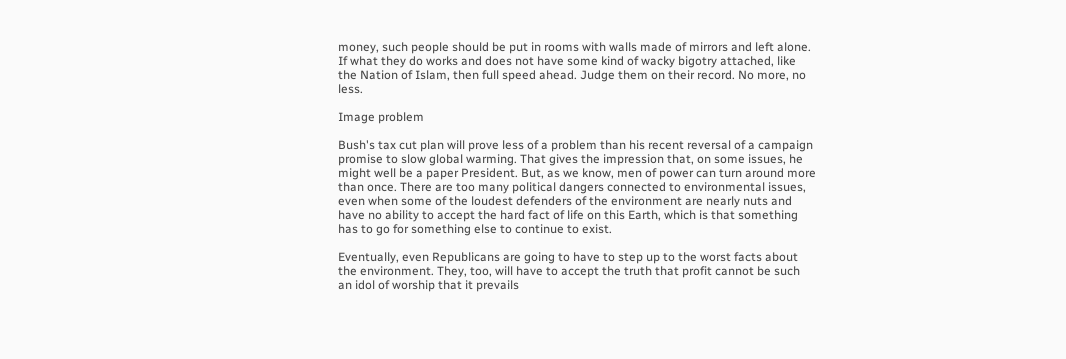money, such people should be put in rooms with walls made of mirrors and left alone. If what they do works and does not have some kind of wacky bigotry attached, like the Nation of Islam, then full speed ahead. Judge them on their record. No more, no less.

Image problem

Bush's tax cut plan will prove less of a problem than his recent reversal of a campaign promise to slow global warming. That gives the impression that, on some issues, he might well be a paper President. But, as we know, men of power can turn around more than once. There are too many political dangers connected to environmental issues, even when some of the loudest defenders of the environment are nearly nuts and have no ability to accept the hard fact of life on this Earth, which is that something has to go for something else to continue to exist.

Eventually, even Republicans are going to have to step up to the worst facts about the environment. They, too, will have to accept the truth that profit cannot be such an idol of worship that it prevails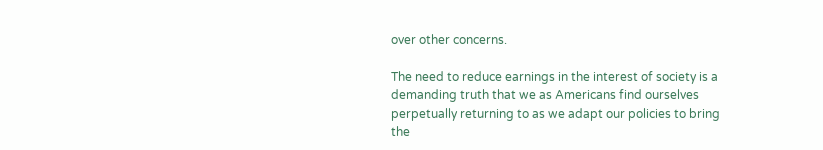over other concerns.

The need to reduce earnings in the interest of society is a demanding truth that we as Americans find ourselves perpetually returning to as we adapt our policies to bring the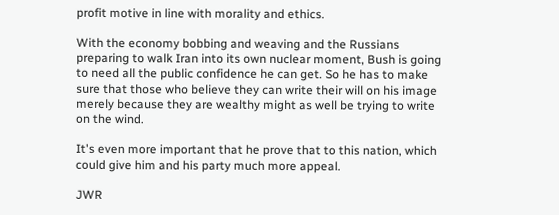profit motive in line with morality and ethics.

With the economy bobbing and weaving and the Russians preparing to walk Iran into its own nuclear moment, Bush is going to need all the public confidence he can get. So he has to make sure that those who believe they can write their will on his image merely because they are wealthy might as well be trying to write on the wind.

It's even more important that he prove that to this nation, which could give him and his party much more appeal.

JWR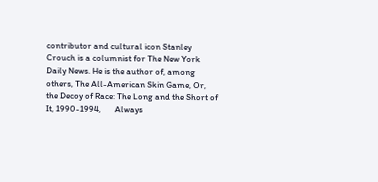contributor and cultural icon Stanley Crouch is a columnist for The New York Daily News. He is the author of, among others, The All-American Skin Game, Or, the Decoy of Race: The Long and the Short of It, 1990-1994,       Always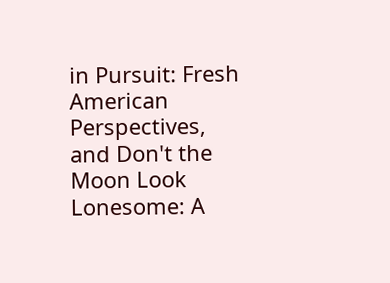in Pursuit: Fresh American Perspectives, and Don't the Moon Look Lonesome: A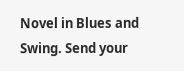Novel in Blues and Swing. Send your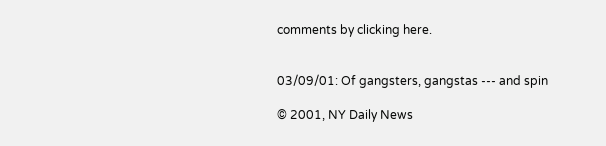comments by clicking here.


03/09/01: Of gangsters, gangstas --- and spin

© 2001, NY Daily News